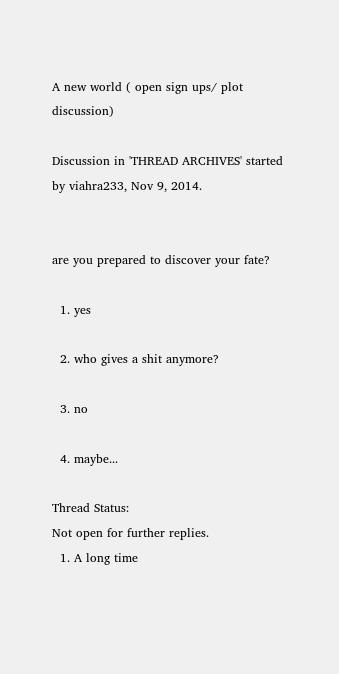A new world ( open sign ups/ plot discussion)

Discussion in 'THREAD ARCHIVES' started by viahra233, Nov 9, 2014.


are you prepared to discover your fate?

  1. yes

  2. who gives a shit anymore?

  3. no

  4. maybe...

Thread Status:
Not open for further replies.
  1. A long time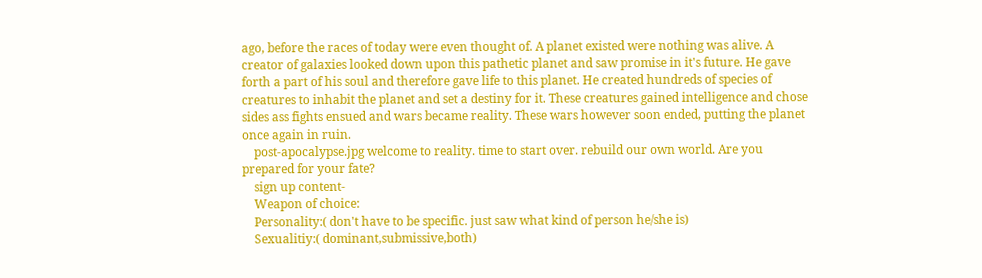ago, before the races of today were even thought of. A planet existed were nothing was alive. A creator of galaxies looked down upon this pathetic planet and saw promise in it's future. He gave forth a part of his soul and therefore gave life to this planet. He created hundreds of species of creatures to inhabit the planet and set a destiny for it. These creatures gained intelligence and chose sides ass fights ensued and wars became reality. These wars however soon ended, putting the planet once again in ruin.
    post-apocalypse.jpg welcome to reality. time to start over. rebuild our own world. Are you prepared for your fate?
    sign up content-
    Weapon of choice:
    Personality:( don't have to be specific. just saw what kind of person he/she is)
    Sexualitiy:( dominant,submissive,both)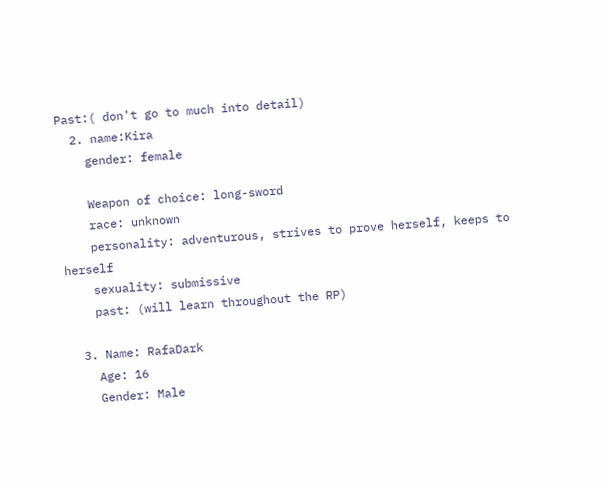Past:( don't go to much into detail)
  2. name:Kira
    gender: female

    Weapon of choice: long-sword
    race: unknown
    personality: adventurous, strives to prove herself, keeps to herself
    sexuality: submissive
    past: (will learn throughout the RP)

  3. Name: RafaDark
    Age: 16
    Gender: Male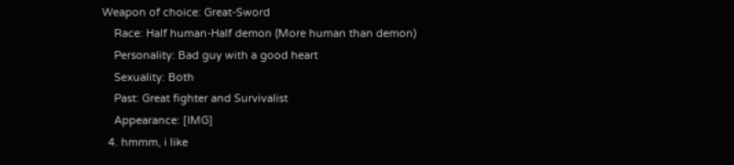Weapon of choice: Great-Sword
    Race: Half human-Half demon (More human than demon)
    Personality: Bad guy with a good heart
    Sexuality: Both
    Past: Great fighter and Survivalist
    Appearance: [IMG]
  4. hmmm, i like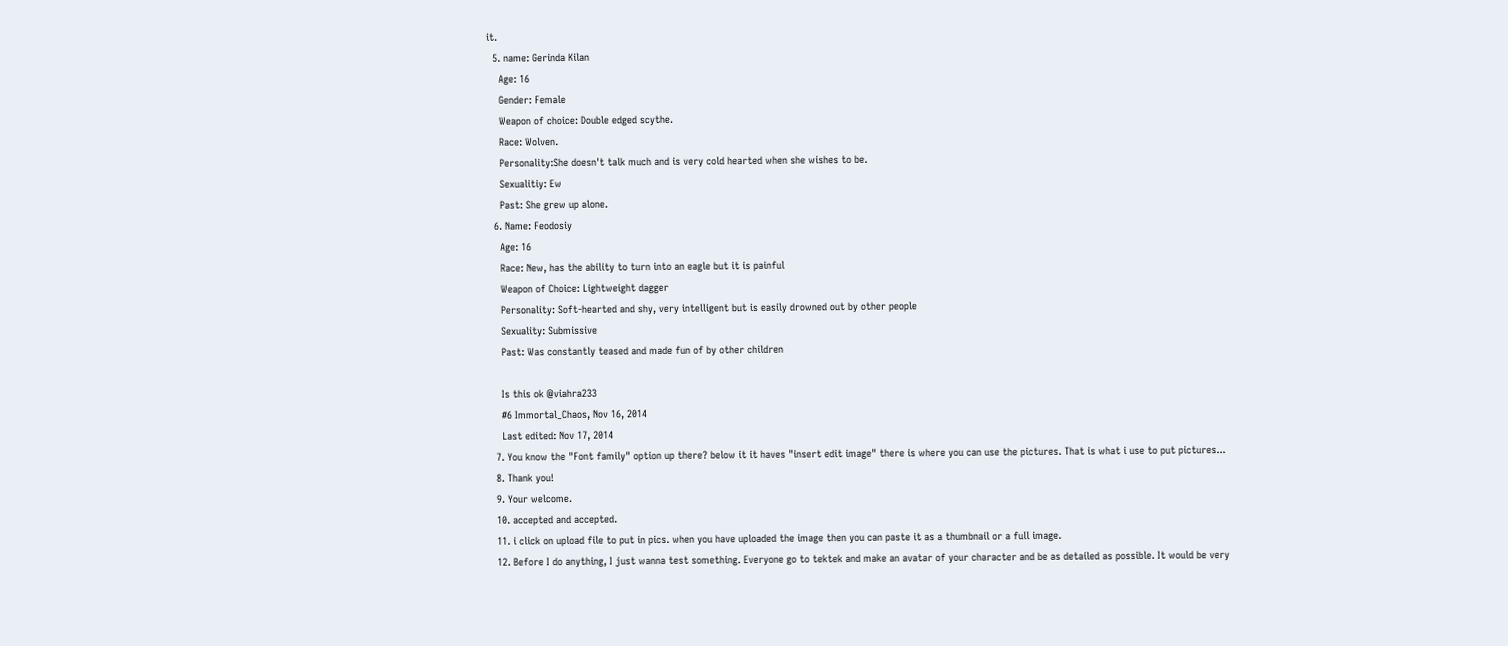it.
  5. name: Gerinda Kilan
    Age: 16
    Gender: Female
    Weapon of choice: Double edged scythe.
    Race: Wolven.
    Personality:She doesn't talk much and is very cold hearted when she wishes to be.
    Sexualitiy: Ew
    Past: She grew up alone.
  6. Name: Feodosiy
    Age: 16
    Race: New, has the ability to turn into an eagle but it is painful
    Weapon of Choice: Lightweight dagger
    Personality: Soft-hearted and shy, very intelligent but is easily drowned out by other people
    Sexuality: Submissive
    Past: Was constantly teased and made fun of by other children

    Is this ok @viahra233
    #6 Immortal_Chaos, Nov 16, 2014
    Last edited: Nov 17, 2014
  7. You know the "Font family" option up there? below it it haves "insert edit image" there is where you can use the pictures. That is what i use to put pictures...
  8. Thank you!
  9. Your welcome.
  10. accepted and accepted.
  11. i click on upload file to put in pics. when you have uploaded the image then you can paste it as a thumbnail or a full image.
  12. Before I do anything, I just wanna test something. Everyone go to tektek and make an avatar of your character and be as detailed as possible. It would be very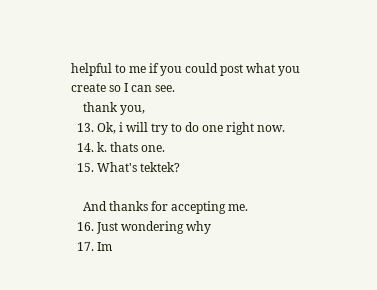helpful to me if you could post what you create so I can see.
    thank you,
  13. Ok, i will try to do one right now.
  14. k. thats one.
  15. What's tektek?

    And thanks for accepting me.
  16. Just wondering why
  17. Im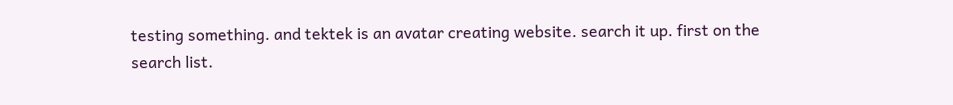testing something. and tektek is an avatar creating website. search it up. first on the search list.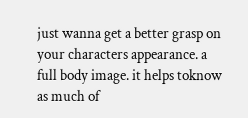just wanna get a better grasp on your characters appearance. a full body image. it helps toknow as much of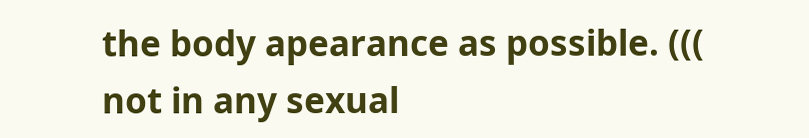the body apearance as possible. ((( not in any sexual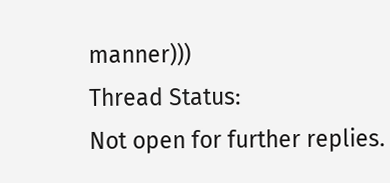manner)))
Thread Status:
Not open for further replies.